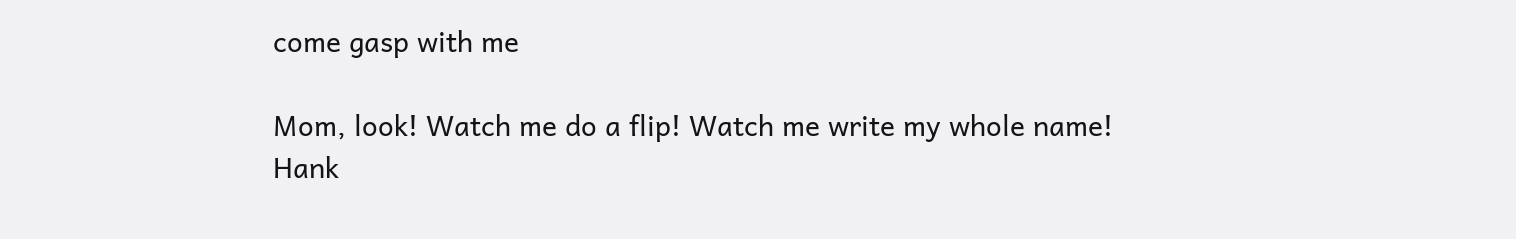come gasp with me

Mom, look! Watch me do a flip! Watch me write my whole name!
Hank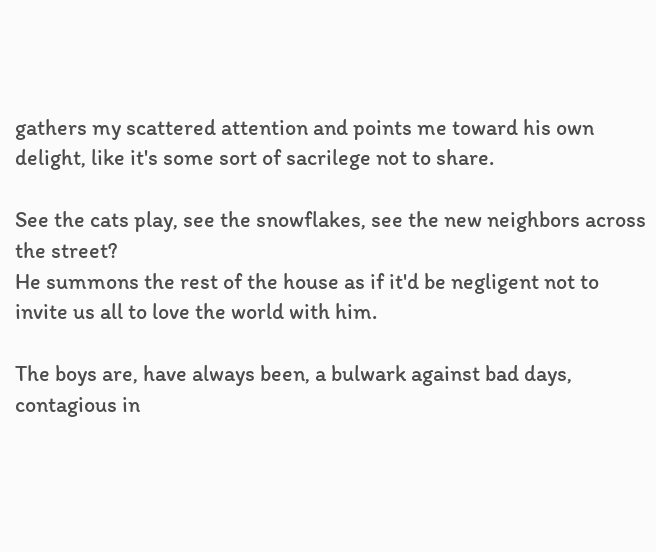gathers my scattered attention and points me toward his own delight, like it's some sort of sacrilege not to share.

See the cats play, see the snowflakes, see the new neighbors across the street?
He summons the rest of the house as if it'd be negligent not to invite us all to love the world with him.

The boys are, have always been, a bulwark against bad days, contagious in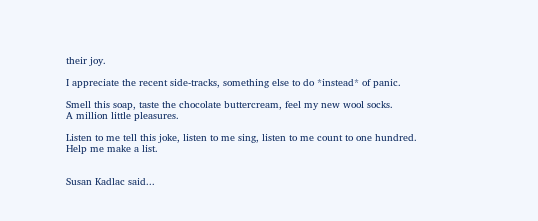their joy.

I appreciate the recent side-tracks, something else to do *instead* of panic.

Smell this soap, taste the chocolate buttercream, feel my new wool socks.
A million little pleasures.

Listen to me tell this joke, listen to me sing, listen to me count to one hundred.
Help me make a list.


Susan Kadlac said...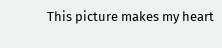This picture makes my heart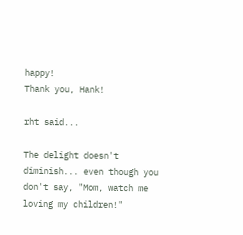happy!
Thank you, Hank!

rht said...

The delight doesn't diminish... even though you don't say, "Mom, watch me loving my children!"